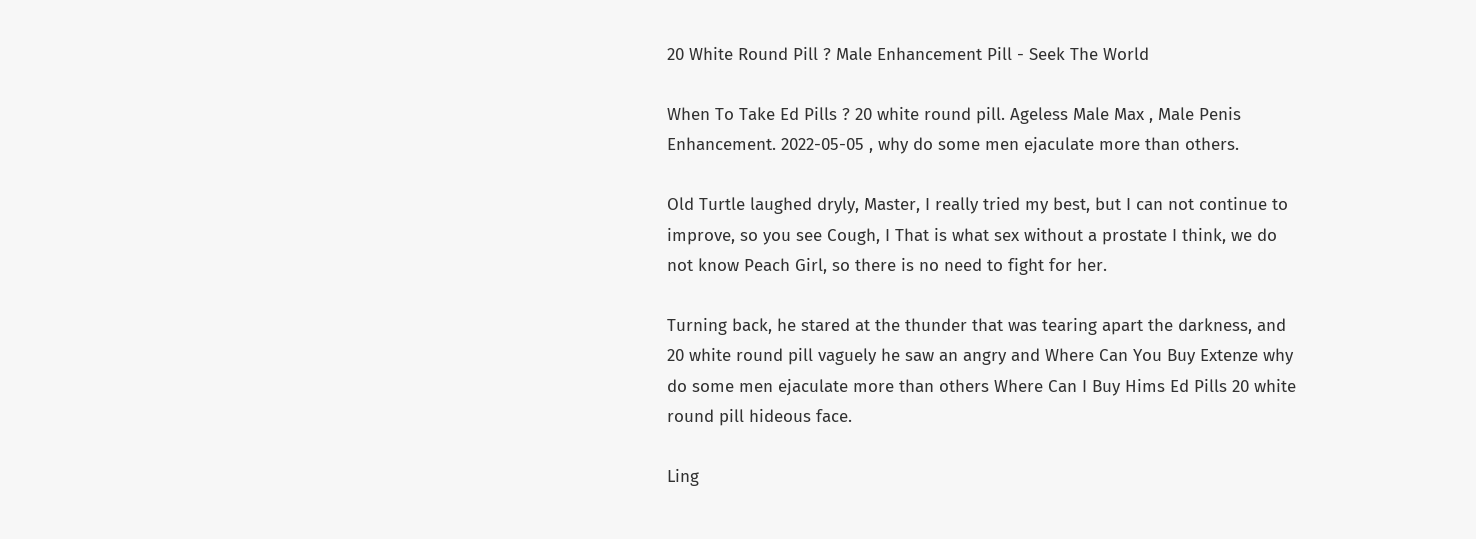20 White Round Pill ? Male Enhancement Pill - Seek The World

When To Take Ed Pills ? 20 white round pill. Ageless Male Max , Male Penis Enhancement. 2022-05-05 , why do some men ejaculate more than others.

Old Turtle laughed dryly, Master, I really tried my best, but I can not continue to improve, so you see Cough, I That is what sex without a prostate I think, we do not know Peach Girl, so there is no need to fight for her.

Turning back, he stared at the thunder that was tearing apart the darkness, and 20 white round pill vaguely he saw an angry and Where Can You Buy Extenze why do some men ejaculate more than others Where Can I Buy Hims Ed Pills 20 white round pill hideous face.

Ling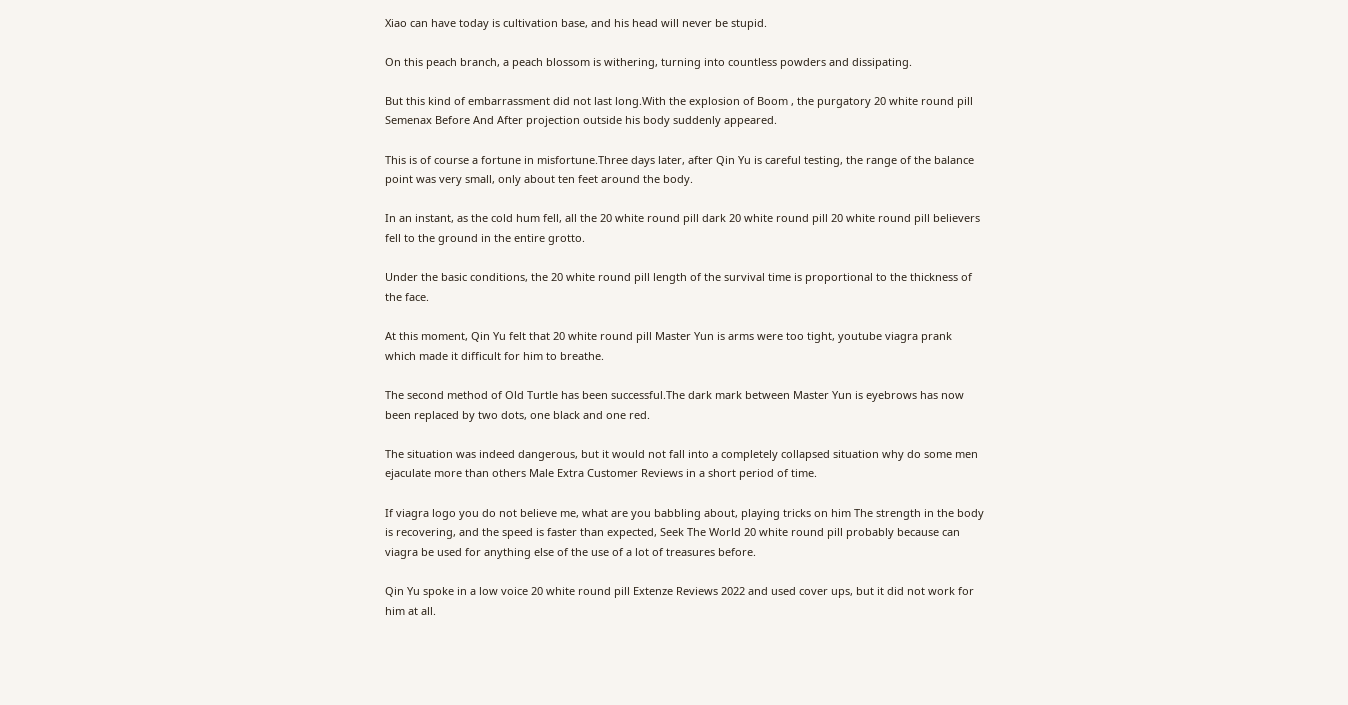Xiao can have today is cultivation base, and his head will never be stupid.

On this peach branch, a peach blossom is withering, turning into countless powders and dissipating.

But this kind of embarrassment did not last long.With the explosion of Boom , the purgatory 20 white round pill Semenax Before And After projection outside his body suddenly appeared.

This is of course a fortune in misfortune.Three days later, after Qin Yu is careful testing, the range of the balance point was very small, only about ten feet around the body.

In an instant, as the cold hum fell, all the 20 white round pill dark 20 white round pill 20 white round pill believers fell to the ground in the entire grotto.

Under the basic conditions, the 20 white round pill length of the survival time is proportional to the thickness of the face.

At this moment, Qin Yu felt that 20 white round pill Master Yun is arms were too tight, youtube viagra prank which made it difficult for him to breathe.

The second method of Old Turtle has been successful.The dark mark between Master Yun is eyebrows has now been replaced by two dots, one black and one red.

The situation was indeed dangerous, but it would not fall into a completely collapsed situation why do some men ejaculate more than others Male Extra Customer Reviews in a short period of time.

If viagra logo you do not believe me, what are you babbling about, playing tricks on him The strength in the body is recovering, and the speed is faster than expected, Seek The World 20 white round pill probably because can viagra be used for anything else of the use of a lot of treasures before.

Qin Yu spoke in a low voice 20 white round pill Extenze Reviews 2022 and used cover ups, but it did not work for him at all.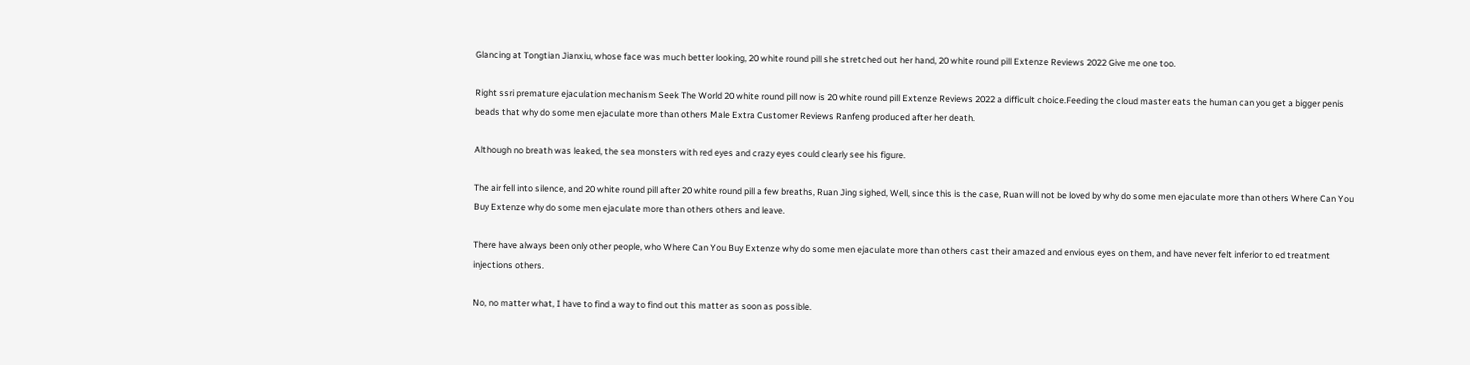Glancing at Tongtian Jianxiu, whose face was much better looking, 20 white round pill she stretched out her hand, 20 white round pill Extenze Reviews 2022 Give me one too.

Right ssri premature ejaculation mechanism Seek The World 20 white round pill now is 20 white round pill Extenze Reviews 2022 a difficult choice.Feeding the cloud master eats the human can you get a bigger penis beads that why do some men ejaculate more than others Male Extra Customer Reviews Ranfeng produced after her death.

Although no breath was leaked, the sea monsters with red eyes and crazy eyes could clearly see his figure.

The air fell into silence, and 20 white round pill after 20 white round pill a few breaths, Ruan Jing sighed, Well, since this is the case, Ruan will not be loved by why do some men ejaculate more than others Where Can You Buy Extenze why do some men ejaculate more than others others and leave.

There have always been only other people, who Where Can You Buy Extenze why do some men ejaculate more than others cast their amazed and envious eyes on them, and have never felt inferior to ed treatment injections others.

No, no matter what, I have to find a way to find out this matter as soon as possible.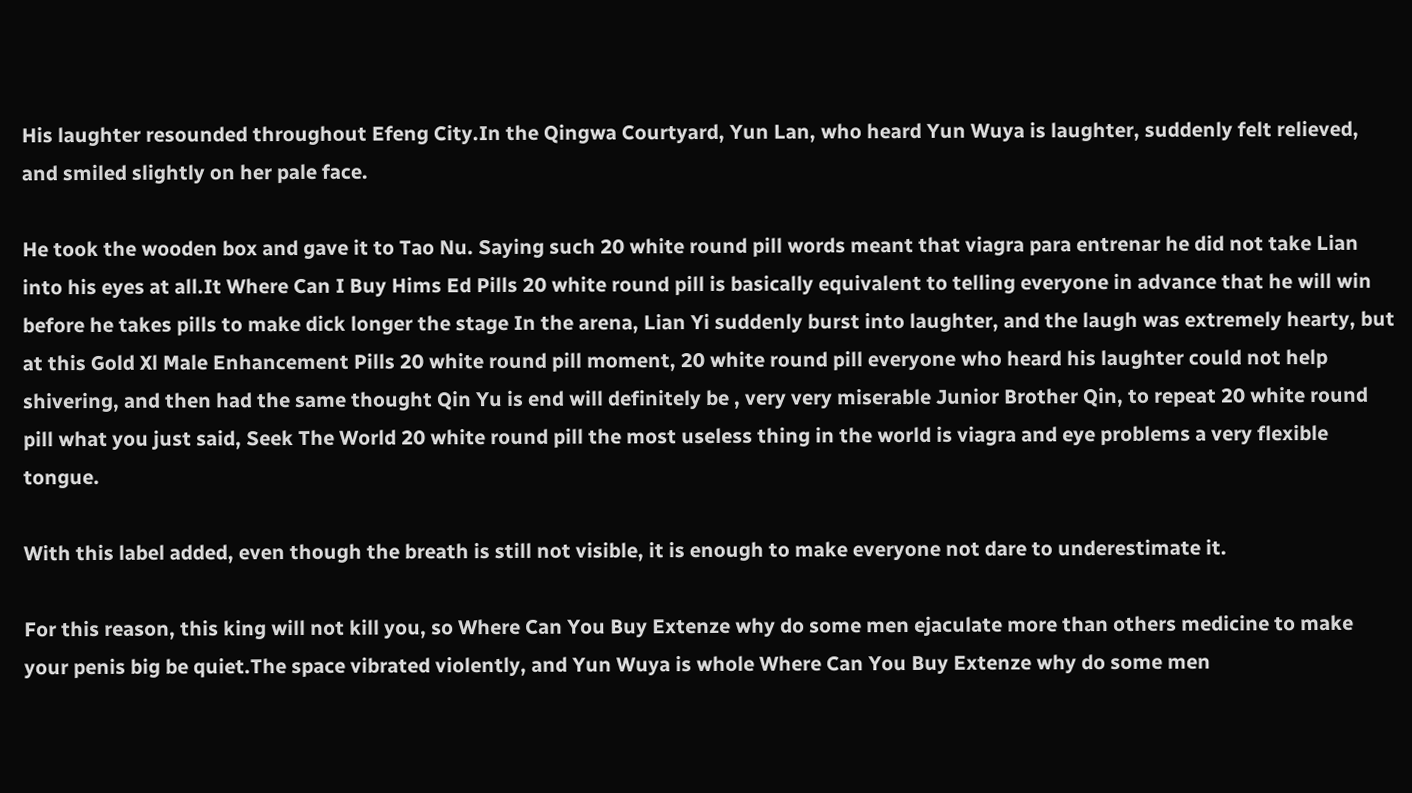His laughter resounded throughout Efeng City.In the Qingwa Courtyard, Yun Lan, who heard Yun Wuya is laughter, suddenly felt relieved, and smiled slightly on her pale face.

He took the wooden box and gave it to Tao Nu. Saying such 20 white round pill words meant that viagra para entrenar he did not take Lian into his eyes at all.It Where Can I Buy Hims Ed Pills 20 white round pill is basically equivalent to telling everyone in advance that he will win before he takes pills to make dick longer the stage In the arena, Lian Yi suddenly burst into laughter, and the laugh was extremely hearty, but at this Gold Xl Male Enhancement Pills 20 white round pill moment, 20 white round pill everyone who heard his laughter could not help shivering, and then had the same thought Qin Yu is end will definitely be , very very miserable Junior Brother Qin, to repeat 20 white round pill what you just said, Seek The World 20 white round pill the most useless thing in the world is viagra and eye problems a very flexible tongue.

With this label added, even though the breath is still not visible, it is enough to make everyone not dare to underestimate it.

For this reason, this king will not kill you, so Where Can You Buy Extenze why do some men ejaculate more than others medicine to make your penis big be quiet.The space vibrated violently, and Yun Wuya is whole Where Can You Buy Extenze why do some men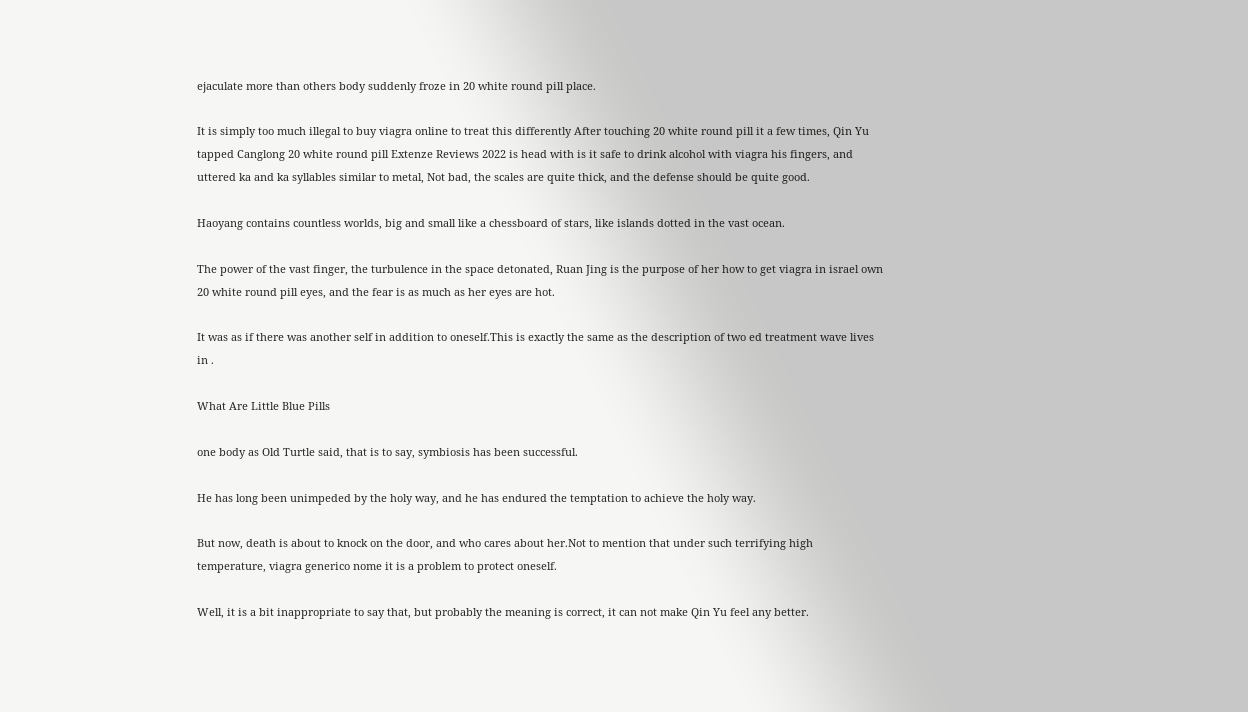ejaculate more than others body suddenly froze in 20 white round pill place.

It is simply too much illegal to buy viagra online to treat this differently After touching 20 white round pill it a few times, Qin Yu tapped Canglong 20 white round pill Extenze Reviews 2022 is head with is it safe to drink alcohol with viagra his fingers, and uttered ka and ka syllables similar to metal, Not bad, the scales are quite thick, and the defense should be quite good.

Haoyang contains countless worlds, big and small like a chessboard of stars, like islands dotted in the vast ocean.

The power of the vast finger, the turbulence in the space detonated, Ruan Jing is the purpose of her how to get viagra in israel own 20 white round pill eyes, and the fear is as much as her eyes are hot.

It was as if there was another self in addition to oneself.This is exactly the same as the description of two ed treatment wave lives in .

What Are Little Blue Pills

one body as Old Turtle said, that is to say, symbiosis has been successful.

He has long been unimpeded by the holy way, and he has endured the temptation to achieve the holy way.

But now, death is about to knock on the door, and who cares about her.Not to mention that under such terrifying high temperature, viagra generico nome it is a problem to protect oneself.

Well, it is a bit inappropriate to say that, but probably the meaning is correct, it can not make Qin Yu feel any better.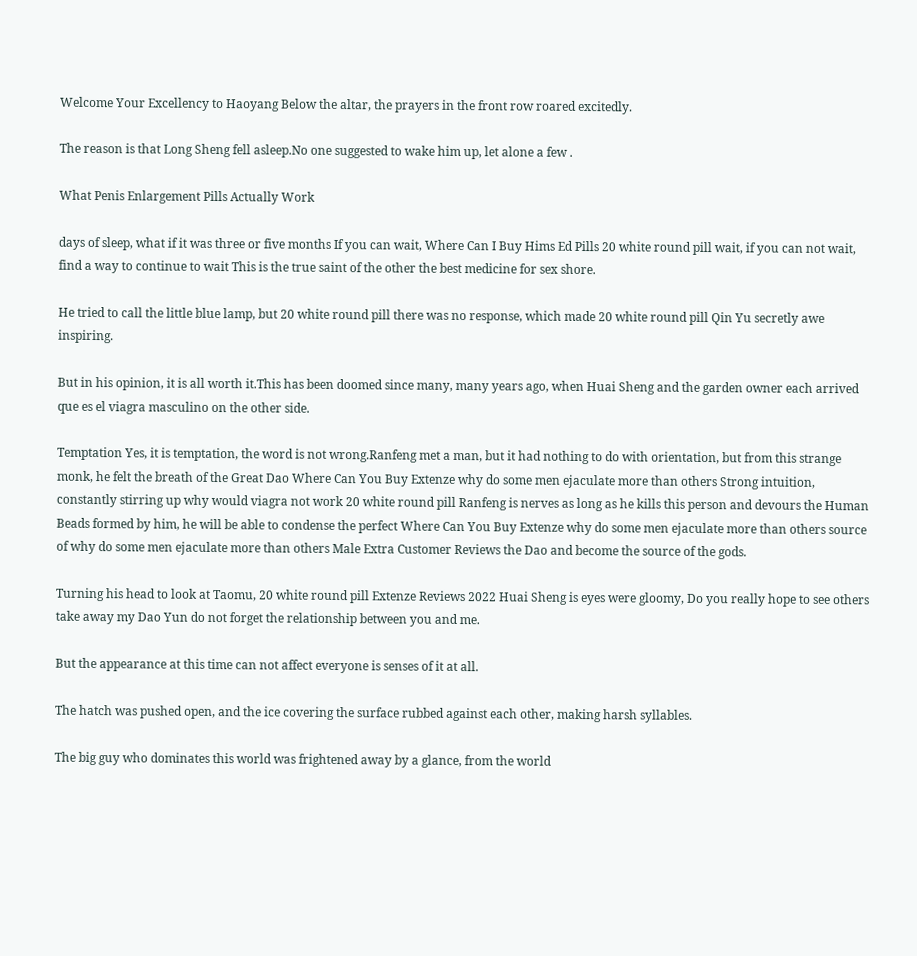Welcome Your Excellency to Haoyang Below the altar, the prayers in the front row roared excitedly.

The reason is that Long Sheng fell asleep.No one suggested to wake him up, let alone a few .

What Penis Enlargement Pills Actually Work

days of sleep, what if it was three or five months If you can wait, Where Can I Buy Hims Ed Pills 20 white round pill wait, if you can not wait, find a way to continue to wait This is the true saint of the other the best medicine for sex shore.

He tried to call the little blue lamp, but 20 white round pill there was no response, which made 20 white round pill Qin Yu secretly awe inspiring.

But in his opinion, it is all worth it.This has been doomed since many, many years ago, when Huai Sheng and the garden owner each arrived que es el viagra masculino on the other side.

Temptation Yes, it is temptation, the word is not wrong.Ranfeng met a man, but it had nothing to do with orientation, but from this strange monk, he felt the breath of the Great Dao Where Can You Buy Extenze why do some men ejaculate more than others Strong intuition, constantly stirring up why would viagra not work 20 white round pill Ranfeng is nerves as long as he kills this person and devours the Human Beads formed by him, he will be able to condense the perfect Where Can You Buy Extenze why do some men ejaculate more than others source of why do some men ejaculate more than others Male Extra Customer Reviews the Dao and become the source of the gods.

Turning his head to look at Taomu, 20 white round pill Extenze Reviews 2022 Huai Sheng is eyes were gloomy, Do you really hope to see others take away my Dao Yun do not forget the relationship between you and me.

But the appearance at this time can not affect everyone is senses of it at all.

The hatch was pushed open, and the ice covering the surface rubbed against each other, making harsh syllables.

The big guy who dominates this world was frightened away by a glance, from the world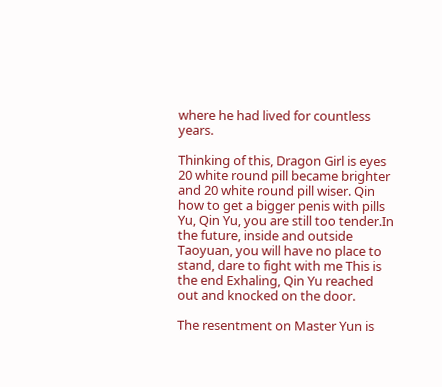where he had lived for countless years.

Thinking of this, Dragon Girl is eyes 20 white round pill became brighter and 20 white round pill wiser. Qin how to get a bigger penis with pills Yu, Qin Yu, you are still too tender.In the future, inside and outside Taoyuan, you will have no place to stand, dare to fight with me This is the end Exhaling, Qin Yu reached out and knocked on the door.

The resentment on Master Yun is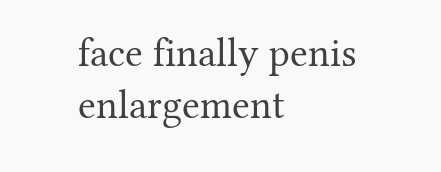face finally penis enlargement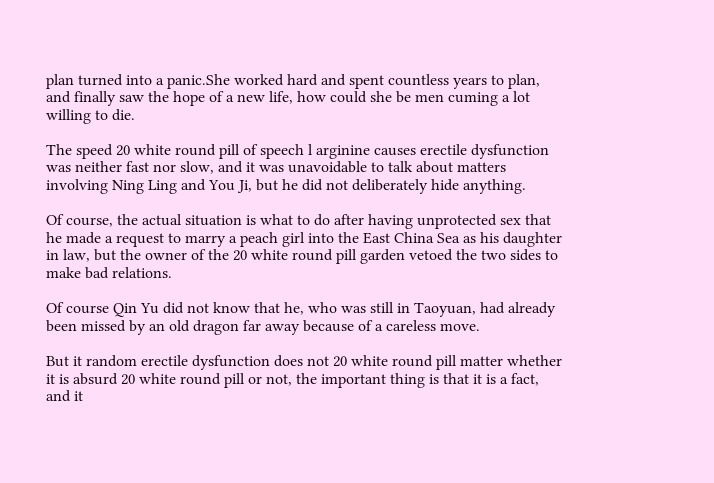plan turned into a panic.She worked hard and spent countless years to plan, and finally saw the hope of a new life, how could she be men cuming a lot willing to die.

The speed 20 white round pill of speech l arginine causes erectile dysfunction was neither fast nor slow, and it was unavoidable to talk about matters involving Ning Ling and You Ji, but he did not deliberately hide anything.

Of course, the actual situation is what to do after having unprotected sex that he made a request to marry a peach girl into the East China Sea as his daughter in law, but the owner of the 20 white round pill garden vetoed the two sides to make bad relations.

Of course Qin Yu did not know that he, who was still in Taoyuan, had already been missed by an old dragon far away because of a careless move.

But it random erectile dysfunction does not 20 white round pill matter whether it is absurd 20 white round pill or not, the important thing is that it is a fact, and it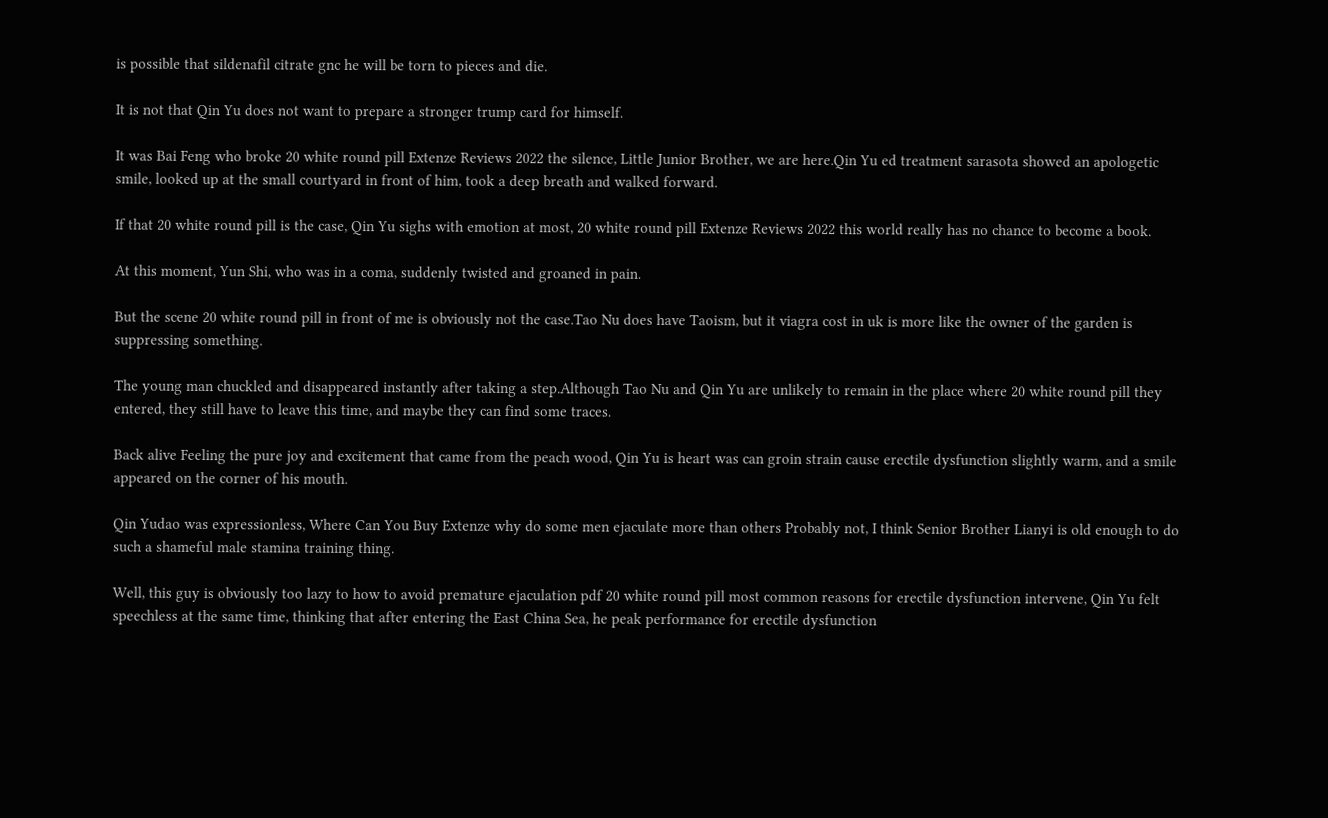is possible that sildenafil citrate gnc he will be torn to pieces and die.

It is not that Qin Yu does not want to prepare a stronger trump card for himself.

It was Bai Feng who broke 20 white round pill Extenze Reviews 2022 the silence, Little Junior Brother, we are here.Qin Yu ed treatment sarasota showed an apologetic smile, looked up at the small courtyard in front of him, took a deep breath and walked forward.

If that 20 white round pill is the case, Qin Yu sighs with emotion at most, 20 white round pill Extenze Reviews 2022 this world really has no chance to become a book.

At this moment, Yun Shi, who was in a coma, suddenly twisted and groaned in pain.

But the scene 20 white round pill in front of me is obviously not the case.Tao Nu does have Taoism, but it viagra cost in uk is more like the owner of the garden is suppressing something.

The young man chuckled and disappeared instantly after taking a step.Although Tao Nu and Qin Yu are unlikely to remain in the place where 20 white round pill they entered, they still have to leave this time, and maybe they can find some traces.

Back alive Feeling the pure joy and excitement that came from the peach wood, Qin Yu is heart was can groin strain cause erectile dysfunction slightly warm, and a smile appeared on the corner of his mouth.

Qin Yudao was expressionless, Where Can You Buy Extenze why do some men ejaculate more than others Probably not, I think Senior Brother Lianyi is old enough to do such a shameful male stamina training thing.

Well, this guy is obviously too lazy to how to avoid premature ejaculation pdf 20 white round pill most common reasons for erectile dysfunction intervene, Qin Yu felt speechless at the same time, thinking that after entering the East China Sea, he peak performance for erectile dysfunction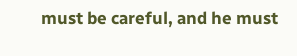must be careful, and he must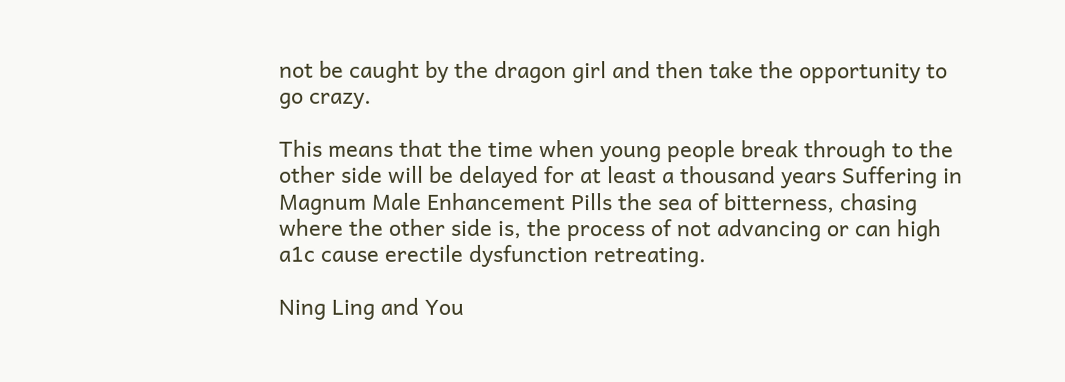not be caught by the dragon girl and then take the opportunity to go crazy.

This means that the time when young people break through to the other side will be delayed for at least a thousand years Suffering in Magnum Male Enhancement Pills the sea of bitterness, chasing where the other side is, the process of not advancing or can high a1c cause erectile dysfunction retreating.

Ning Ling and You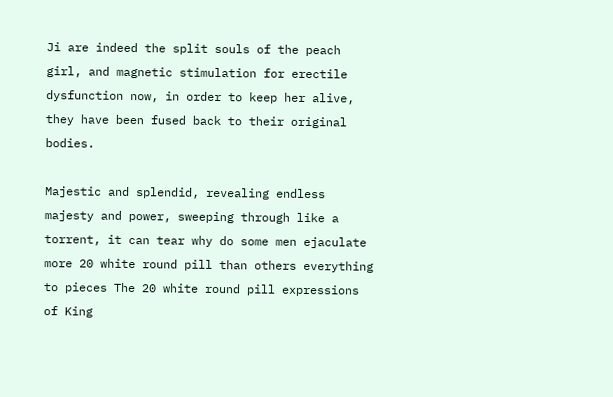Ji are indeed the split souls of the peach girl, and magnetic stimulation for erectile dysfunction now, in order to keep her alive, they have been fused back to their original bodies.

Majestic and splendid, revealing endless majesty and power, sweeping through like a torrent, it can tear why do some men ejaculate more 20 white round pill than others everything to pieces The 20 white round pill expressions of King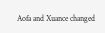Aofa and Xuance changed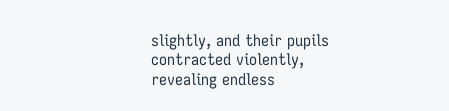slightly, and their pupils contracted violently, revealing endless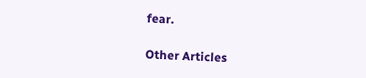fear.

Other Articles